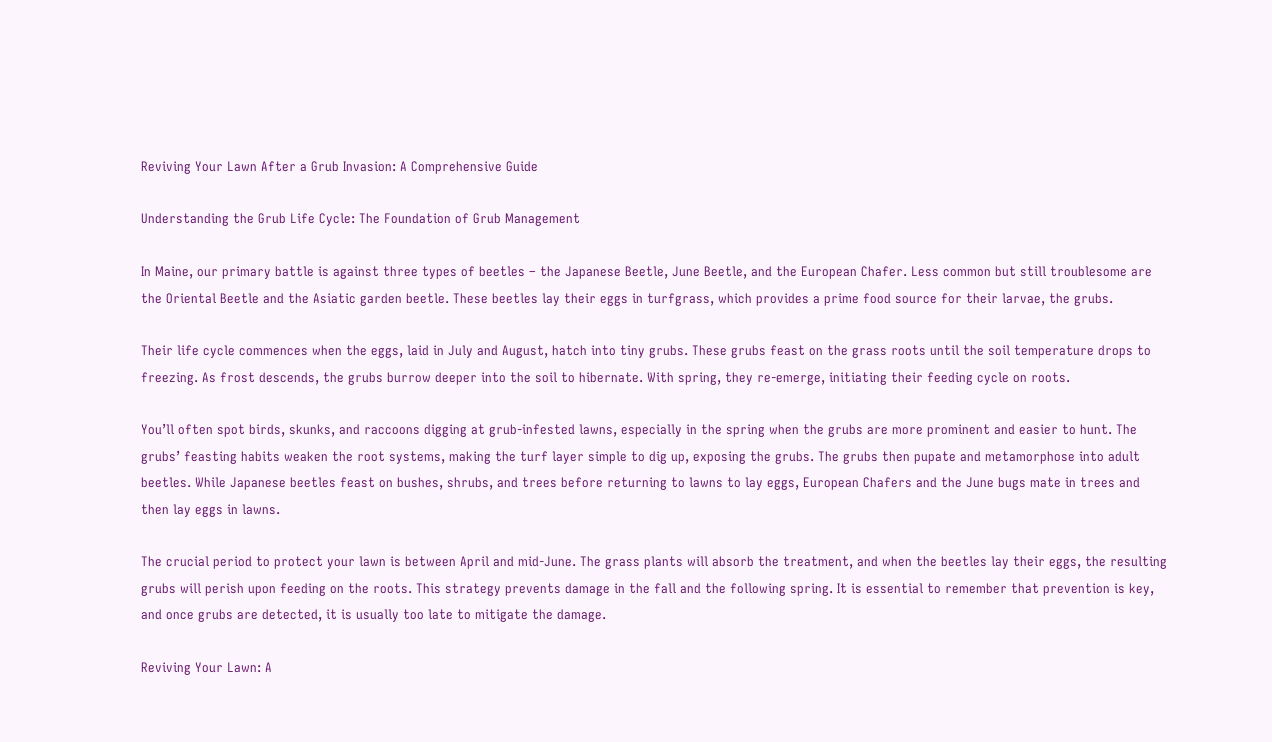Reviving Your Lawn After a Grub Invasion: A Comprehensive Guide

Understanding the Grub Life Cycle: The Foundation of Grub Management

In Maine, our primary battle is against three types of beetles – the Japanese Beetle, June Beetle, and the European Chafer. Less common but still troublesome are the Oriental Beetle and the Asiatic garden beetle. These beetles lay their eggs in turfgrass, which provides a prime food source for their larvae, the grubs.

Their life cycle commences when the eggs, laid in July and August, hatch into tiny grubs. These grubs feast on the grass roots until the soil temperature drops to freezing. As frost descends, the grubs burrow deeper into the soil to hibernate. With spring, they re-emerge, initiating their feeding cycle on roots.

You’ll often spot birds, skunks, and raccoons digging at grub-infested lawns, especially in the spring when the grubs are more prominent and easier to hunt. The grubs’ feasting habits weaken the root systems, making the turf layer simple to dig up, exposing the grubs. The grubs then pupate and metamorphose into adult beetles. While Japanese beetles feast on bushes, shrubs, and trees before returning to lawns to lay eggs, European Chafers and the June bugs mate in trees and then lay eggs in lawns.

The crucial period to protect your lawn is between April and mid-June. The grass plants will absorb the treatment, and when the beetles lay their eggs, the resulting grubs will perish upon feeding on the roots. This strategy prevents damage in the fall and the following spring. It is essential to remember that prevention is key, and once grubs are detected, it is usually too late to mitigate the damage.

Reviving Your Lawn: A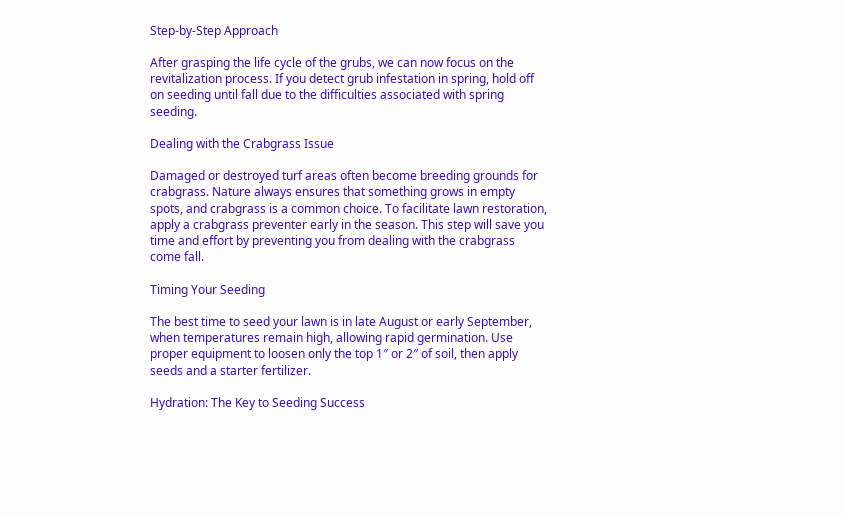Step-by-Step Approach

After grasping the life cycle of the grubs, we can now focus on the revitalization process. If you detect grub infestation in spring, hold off on seeding until fall due to the difficulties associated with spring seeding.

Dealing with the Crabgrass Issue

Damaged or destroyed turf areas often become breeding grounds for crabgrass. Nature always ensures that something grows in empty spots, and crabgrass is a common choice. To facilitate lawn restoration, apply a crabgrass preventer early in the season. This step will save you time and effort by preventing you from dealing with the crabgrass come fall.

Timing Your Seeding

The best time to seed your lawn is in late August or early September, when temperatures remain high, allowing rapid germination. Use proper equipment to loosen only the top 1″ or 2″ of soil, then apply seeds and a starter fertilizer.

Hydration: The Key to Seeding Success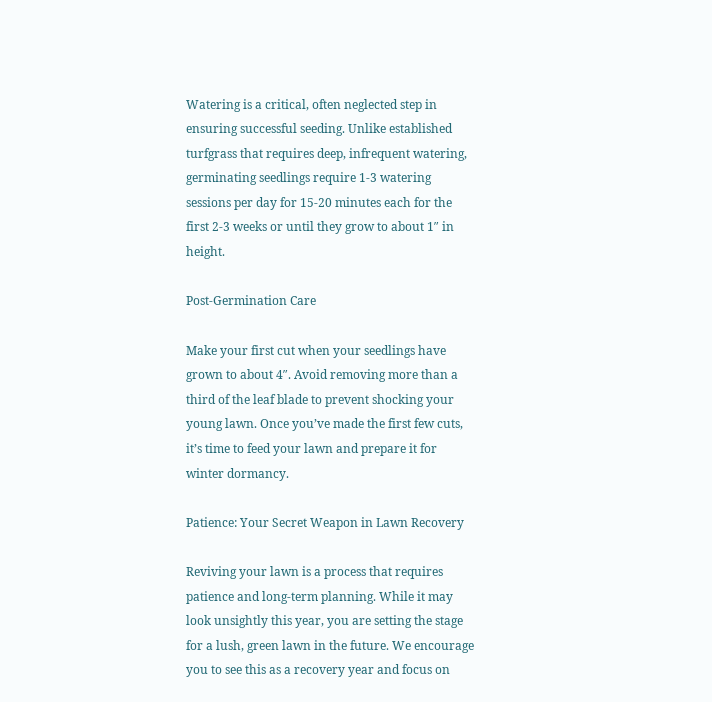Watering is a critical, often neglected step in ensuring successful seeding. Unlike established turfgrass that requires deep, infrequent watering, germinating seedlings require 1-3 watering sessions per day for 15-20 minutes each for the first 2-3 weeks or until they grow to about 1″ in height.

Post-Germination Care

Make your first cut when your seedlings have grown to about 4″. Avoid removing more than a third of the leaf blade to prevent shocking your young lawn. Once you’ve made the first few cuts, it’s time to feed your lawn and prepare it for winter dormancy.

Patience: Your Secret Weapon in Lawn Recovery

Reviving your lawn is a process that requires patience and long-term planning. While it may look unsightly this year, you are setting the stage for a lush, green lawn in the future. We encourage you to see this as a recovery year and focus on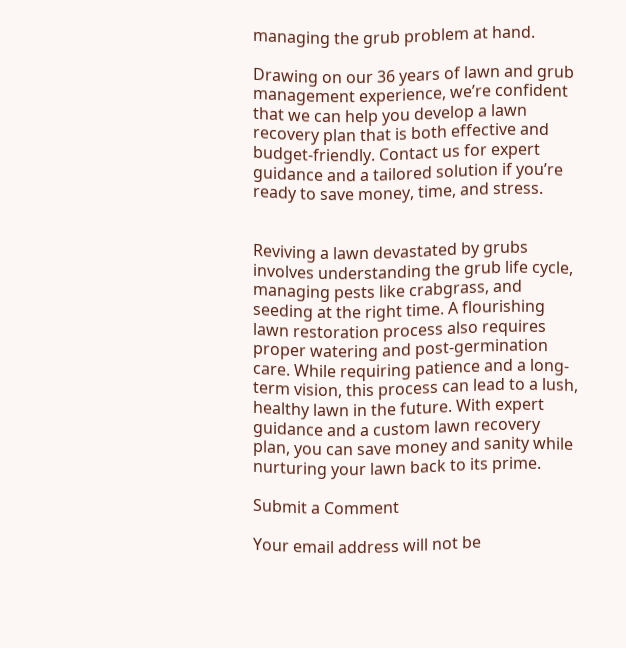managing the grub problem at hand.

Drawing on our 36 years of lawn and grub management experience, we’re confident that we can help you develop a lawn recovery plan that is both effective and budget-friendly. Contact us for expert guidance and a tailored solution if you’re ready to save money, time, and stress.


Reviving a lawn devastated by grubs involves understanding the grub life cycle, managing pests like crabgrass, and seeding at the right time. A flourishing lawn restoration process also requires proper watering and post-germination care. While requiring patience and a long-term vision, this process can lead to a lush, healthy lawn in the future. With expert guidance and a custom lawn recovery plan, you can save money and sanity while nurturing your lawn back to its prime.

Submit a Comment

Your email address will not be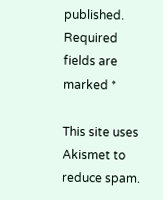published. Required fields are marked *

This site uses Akismet to reduce spam.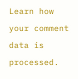Learn how your comment data is processed.